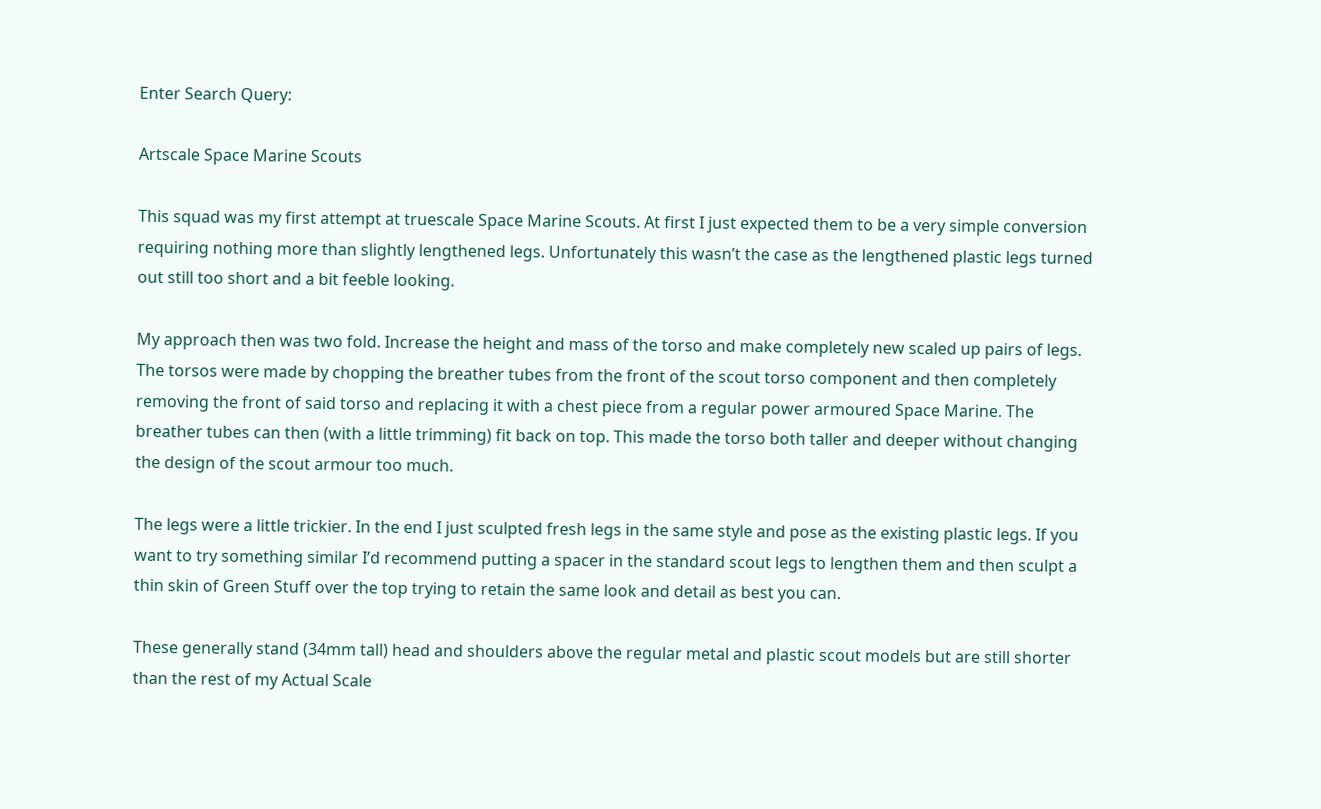Enter Search Query:

Artscale Space Marine Scouts

This squad was my first attempt at truescale Space Marine Scouts. At first I just expected them to be a very simple conversion requiring nothing more than slightly lengthened legs. Unfortunately this wasn’t the case as the lengthened plastic legs turned out still too short and a bit feeble looking.

My approach then was two fold. Increase the height and mass of the torso and make completely new scaled up pairs of legs. The torsos were made by chopping the breather tubes from the front of the scout torso component and then completely removing the front of said torso and replacing it with a chest piece from a regular power armoured Space Marine. The breather tubes can then (with a little trimming) fit back on top. This made the torso both taller and deeper without changing the design of the scout armour too much.

The legs were a little trickier. In the end I just sculpted fresh legs in the same style and pose as the existing plastic legs. If you want to try something similar I’d recommend putting a spacer in the standard scout legs to lengthen them and then sculpt a thin skin of Green Stuff over the top trying to retain the same look and detail as best you can.

These generally stand (34mm tall) head and shoulders above the regular metal and plastic scout models but are still shorter than the rest of my Actual Scale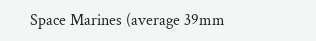Space Marines (average 39mm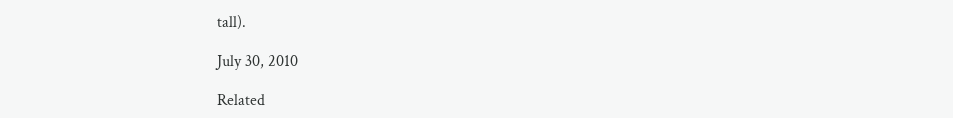tall).

July 30, 2010

Related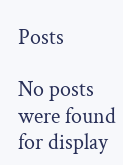Posts

No posts were found for display